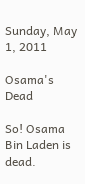Sunday, May 1, 2011

Osama's Dead

So! Osama Bin Laden is dead.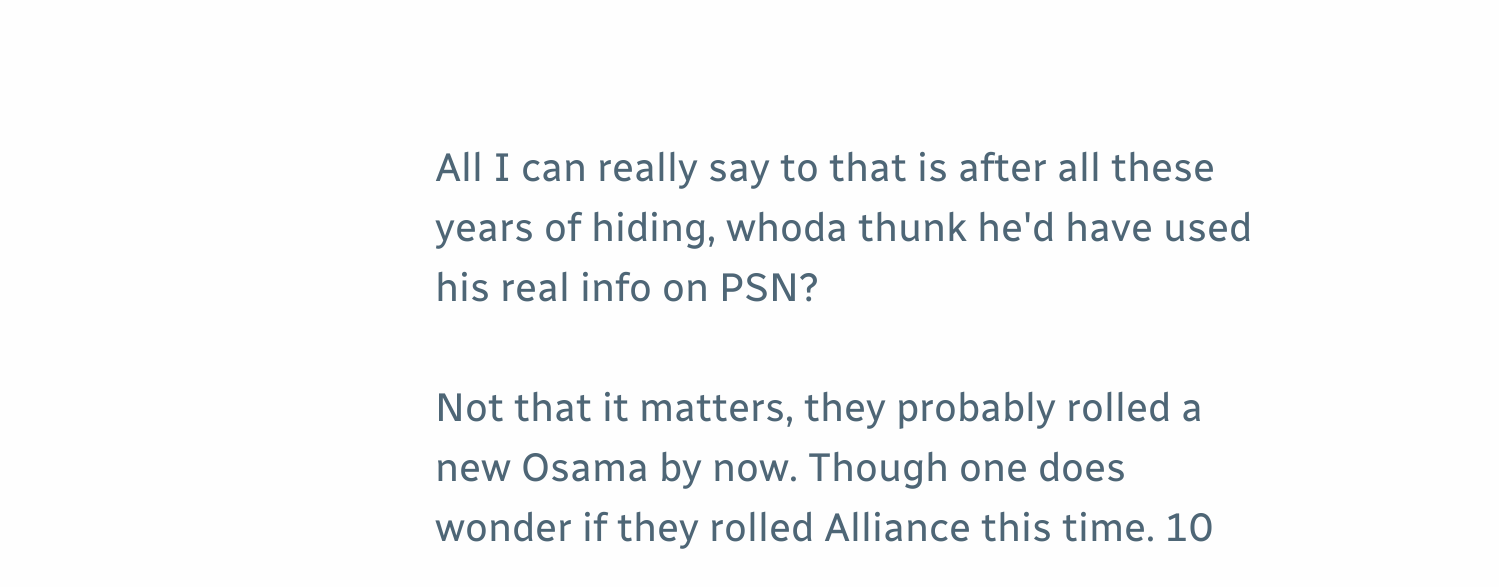All I can really say to that is after all these years of hiding, whoda thunk he'd have used his real info on PSN?

Not that it matters, they probably rolled a new Osama by now. Though one does wonder if they rolled Alliance this time. 10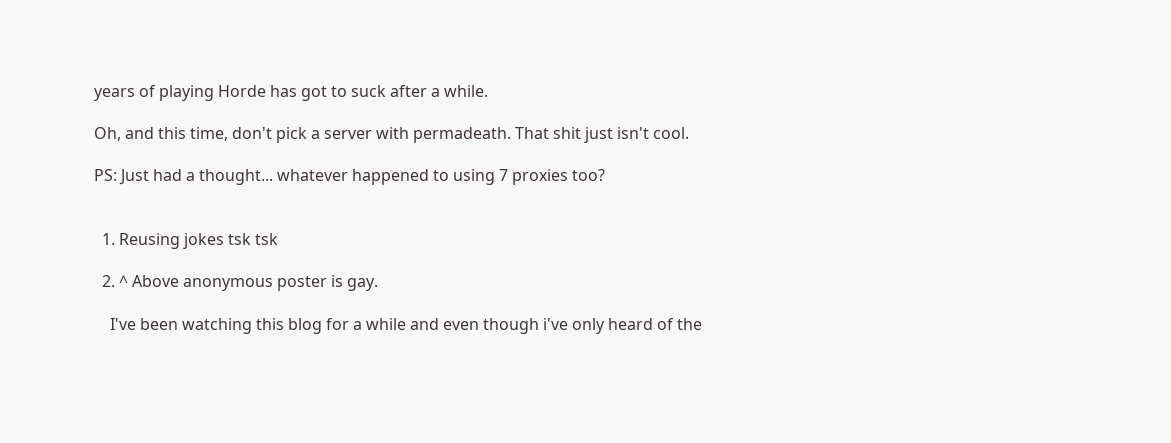years of playing Horde has got to suck after a while.

Oh, and this time, don't pick a server with permadeath. That shit just isn't cool.

PS: Just had a thought... whatever happened to using 7 proxies too?


  1. Reusing jokes tsk tsk

  2. ^ Above anonymous poster is gay.

    I've been watching this blog for a while and even though i've only heard of the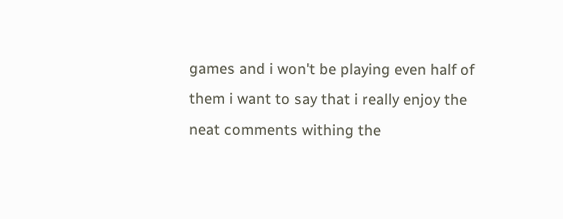games and i won't be playing even half of them i want to say that i really enjoy the neat comments withing the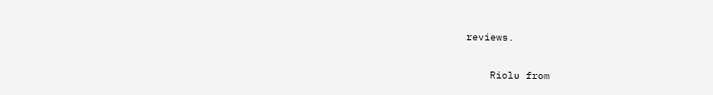reviews.

    Riolu from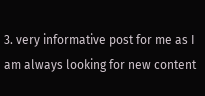3. very informative post for me as I am always looking for new content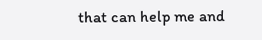that can help me and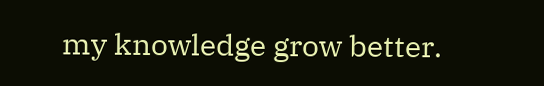my knowledge grow better.